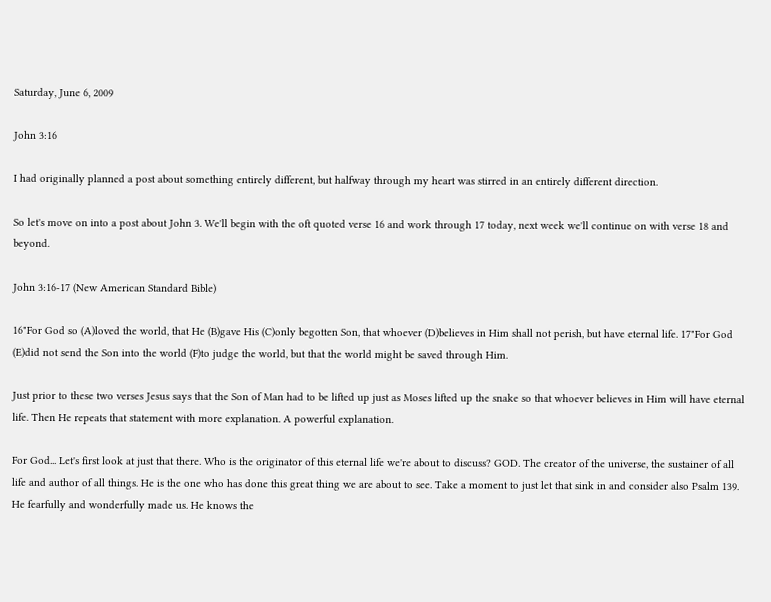Saturday, June 6, 2009

John 3:16

I had originally planned a post about something entirely different, but halfway through my heart was stirred in an entirely different direction.

So let's move on into a post about John 3. We'll begin with the oft quoted verse 16 and work through 17 today, next week we'll continue on with verse 18 and beyond.

John 3:16-17 (New American Standard Bible)

16"For God so (A)loved the world, that He (B)gave His (C)only begotten Son, that whoever (D)believes in Him shall not perish, but have eternal life. 17"For God (E)did not send the Son into the world (F)to judge the world, but that the world might be saved through Him.

Just prior to these two verses Jesus says that the Son of Man had to be lifted up just as Moses lifted up the snake so that whoever believes in Him will have eternal life. Then He repeats that statement with more explanation. A powerful explanation.

For God... Let's first look at just that there. Who is the originator of this eternal life we're about to discuss? GOD. The creator of the universe, the sustainer of all life and author of all things. He is the one who has done this great thing we are about to see. Take a moment to just let that sink in and consider also Psalm 139. He fearfully and wonderfully made us. He knows the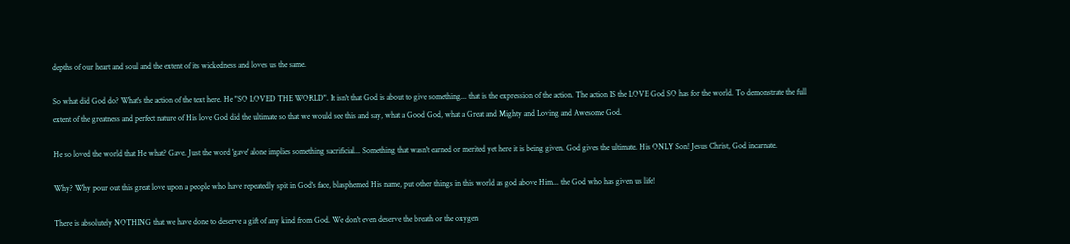depths of our heart and soul and the extent of its wickedness and loves us the same.

So what did God do? What's the action of the text here. He "SO LOVED THE WORLD". It isn't that God is about to give something... that is the expression of the action. The action IS the LOVE God SO has for the world. To demonstrate the full extent of the greatness and perfect nature of His love God did the ultimate so that we would see this and say, what a Good God, what a Great and Mighty and Loving and Awesome God.

He so loved the world that He what? Gave. Just the word 'gave' alone implies something sacrificial... Something that wasn't earned or merited yet here it is being given. God gives the ultimate. His ONLY Son! Jesus Christ, God incarnate.

Why? Why pour out this great love upon a people who have repeatedly spit in God's face, blasphemed His name, put other things in this world as god above Him... the God who has given us life!

There is absolutely NOTHING that we have done to deserve a gift of any kind from God. We don't even deserve the breath or the oxygen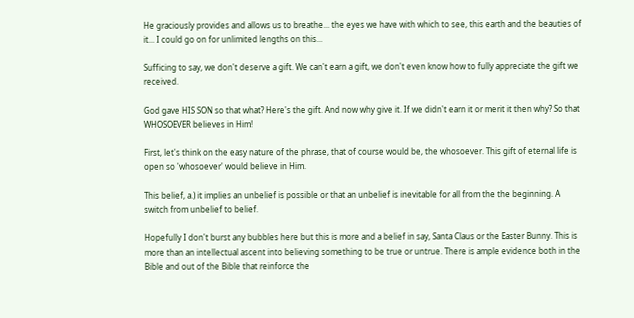He graciously provides and allows us to breathe... the eyes we have with which to see, this earth and the beauties of it... I could go on for unlimited lengths on this...

Sufficing to say, we don't deserve a gift. We can't earn a gift, we don't even know how to fully appreciate the gift we received.

God gave HIS SON so that what? Here's the gift. And now why give it. If we didn't earn it or merit it then why? So that WHOSOEVER believes in Him!

First, let's think on the easy nature of the phrase, that of course would be, the whosoever. This gift of eternal life is open so 'whosoever' would believe in Him.

This belief, a.) it implies an unbelief is possible or that an unbelief is inevitable for all from the the beginning. A switch from unbelief to belief.

Hopefully I don't burst any bubbles here but this is more and a belief in say, Santa Claus or the Easter Bunny. This is more than an intellectual ascent into believing something to be true or untrue. There is ample evidence both in the Bible and out of the Bible that reinforce the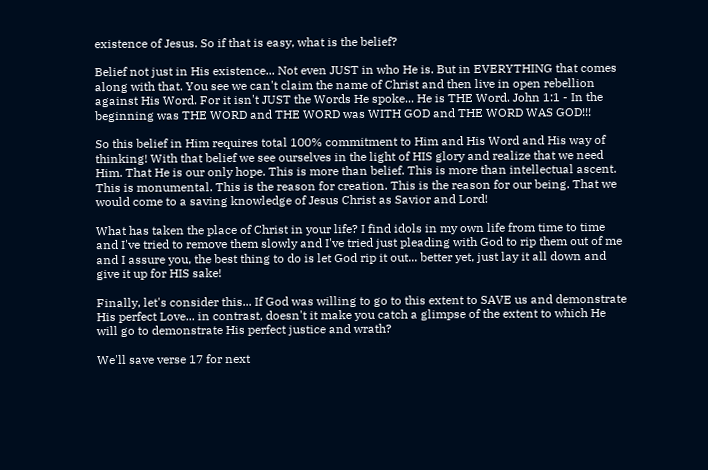existence of Jesus. So if that is easy, what is the belief?

Belief not just in His existence... Not even JUST in who He is. But in EVERYTHING that comes along with that. You see we can't claim the name of Christ and then live in open rebellion against His Word. For it isn't JUST the Words He spoke... He is THE Word. John 1:1 - In the beginning was THE WORD and THE WORD was WITH GOD and THE WORD WAS GOD!!!

So this belief in Him requires total 100% commitment to Him and His Word and His way of thinking! With that belief we see ourselves in the light of HIS glory and realize that we need Him. That He is our only hope. This is more than belief. This is more than intellectual ascent. This is monumental. This is the reason for creation. This is the reason for our being. That we would come to a saving knowledge of Jesus Christ as Savior and Lord!

What has taken the place of Christ in your life? I find idols in my own life from time to time and I've tried to remove them slowly and I've tried just pleading with God to rip them out of me and I assure you, the best thing to do is let God rip it out... better yet, just lay it all down and give it up for HIS sake!

Finally, let's consider this... If God was willing to go to this extent to SAVE us and demonstrate His perfect Love... in contrast, doesn't it make you catch a glimpse of the extent to which He will go to demonstrate His perfect justice and wrath?

We'll save verse 17 for next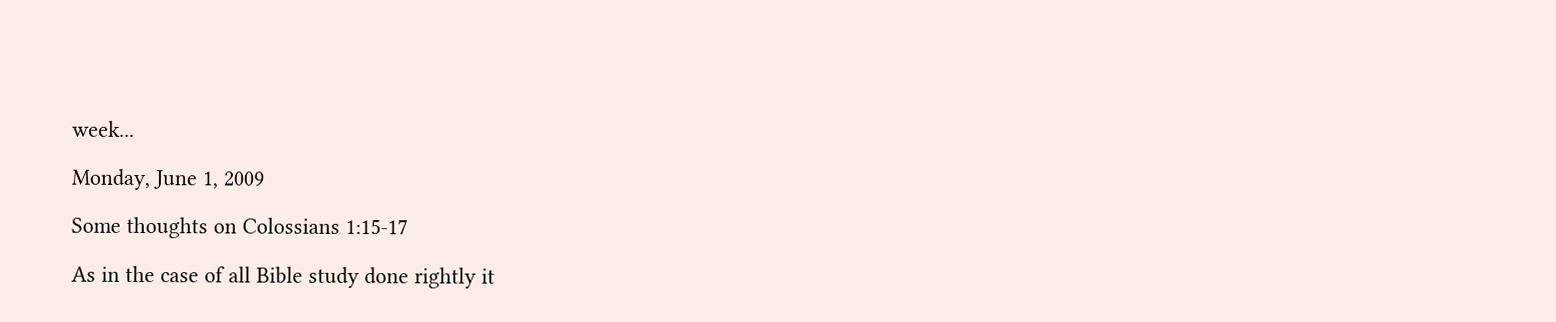week...

Monday, June 1, 2009

Some thoughts on Colossians 1:15-17

As in the case of all Bible study done rightly it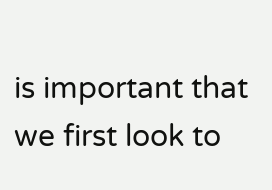is important that we first look to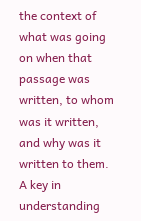the context of what was going on when that passage was written, to whom was it written, and why was it written to them. A key in understanding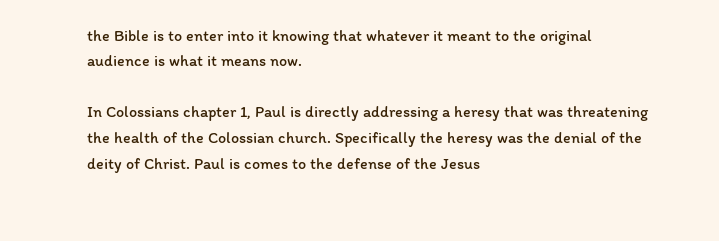the Bible is to enter into it knowing that whatever it meant to the original audience is what it means now.

In Colossians chapter 1, Paul is directly addressing a heresy that was threatening the health of the Colossian church. Specifically the heresy was the denial of the deity of Christ. Paul is comes to the defense of the Jesus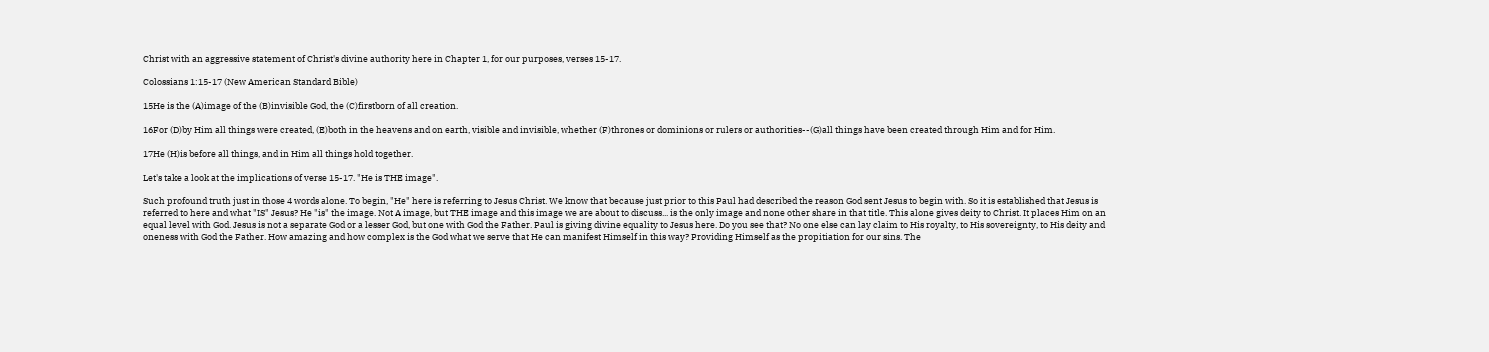Christ with an aggressive statement of Christ's divine authority here in Chapter 1, for our purposes, verses 15-17.

Colossians 1:15-17 (New American Standard Bible)

15He is the (A)image of the (B)invisible God, the (C)firstborn of all creation.

16For (D)by Him all things were created, (E)both in the heavens and on earth, visible and invisible, whether (F)thrones or dominions or rulers or authorities--(G)all things have been created through Him and for Him.

17He (H)is before all things, and in Him all things hold together.

Let's take a look at the implications of verse 15-17. "He is THE image".

Such profound truth just in those 4 words alone. To begin, "He" here is referring to Jesus Christ. We know that because just prior to this Paul had described the reason God sent Jesus to begin with. So it is established that Jesus is referred to here and what "IS" Jesus? He "is" the image. Not A image, but THE image and this image we are about to discuss... is the only image and none other share in that title. This alone gives deity to Christ. It places Him on an equal level with God. Jesus is not a separate God or a lesser God, but one with God the Father. Paul is giving divine equality to Jesus here. Do you see that? No one else can lay claim to His royalty, to His sovereignty, to His deity and oneness with God the Father. How amazing and how complex is the God what we serve that He can manifest Himself in this way? Providing Himself as the propitiation for our sins. The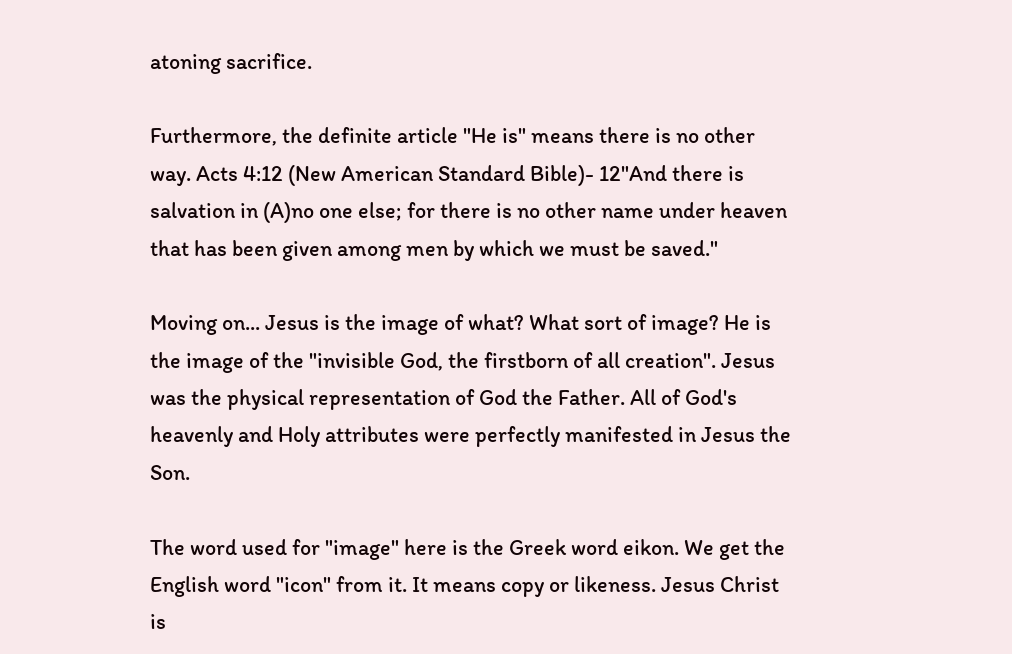atoning sacrifice.

Furthermore, the definite article "He is" means there is no other way. Acts 4:12 (New American Standard Bible)- 12"And there is salvation in (A)no one else; for there is no other name under heaven that has been given among men by which we must be saved."

Moving on... Jesus is the image of what? What sort of image? He is the image of the "invisible God, the firstborn of all creation". Jesus was the physical representation of God the Father. All of God's heavenly and Holy attributes were perfectly manifested in Jesus the Son.

The word used for "image" here is the Greek word eikon. We get the English word "icon" from it. It means copy or likeness. Jesus Christ is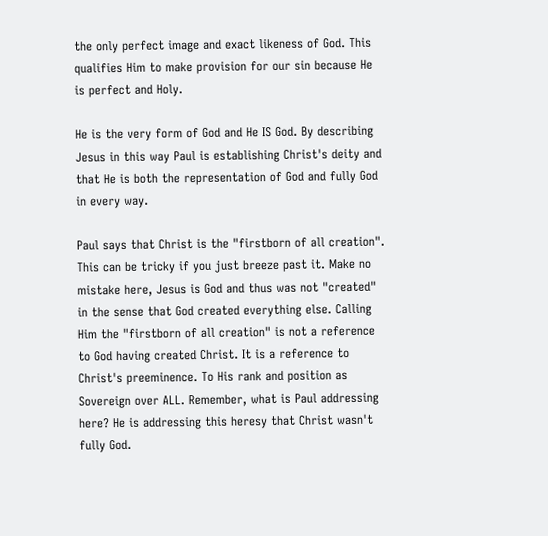the only perfect image and exact likeness of God. This qualifies Him to make provision for our sin because He is perfect and Holy.

He is the very form of God and He IS God. By describing Jesus in this way Paul is establishing Christ's deity and that He is both the representation of God and fully God in every way.

Paul says that Christ is the "firstborn of all creation". This can be tricky if you just breeze past it. Make no mistake here, Jesus is God and thus was not "created" in the sense that God created everything else. Calling Him the "firstborn of all creation" is not a reference to God having created Christ. It is a reference to Christ's preeminence. To His rank and position as Sovereign over ALL. Remember, what is Paul addressing here? He is addressing this heresy that Christ wasn't fully God.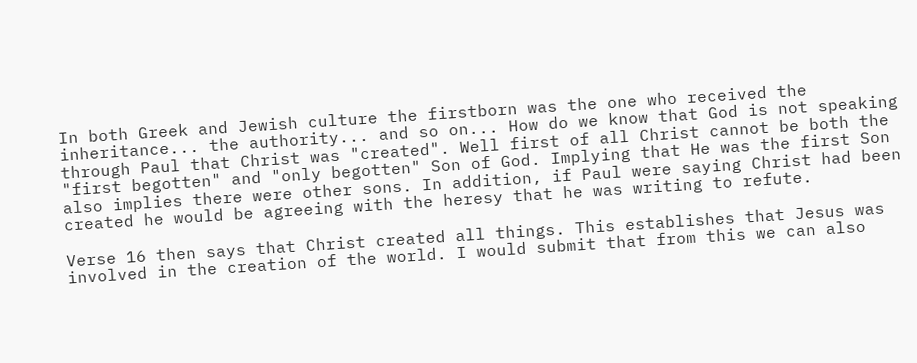In both Greek and Jewish culture the firstborn was the one who received the inheritance... the authority... and so on... How do we know that God is not speaking through Paul that Christ was "created". Well first of all Christ cannot be both the "first begotten" and "only begotten" Son of God. Implying that He was the first Son also implies there were other sons. In addition, if Paul were saying Christ had been created he would be agreeing with the heresy that he was writing to refute.

Verse 16 then says that Christ created all things. This establishes that Jesus was involved in the creation of the world. I would submit that from this we can also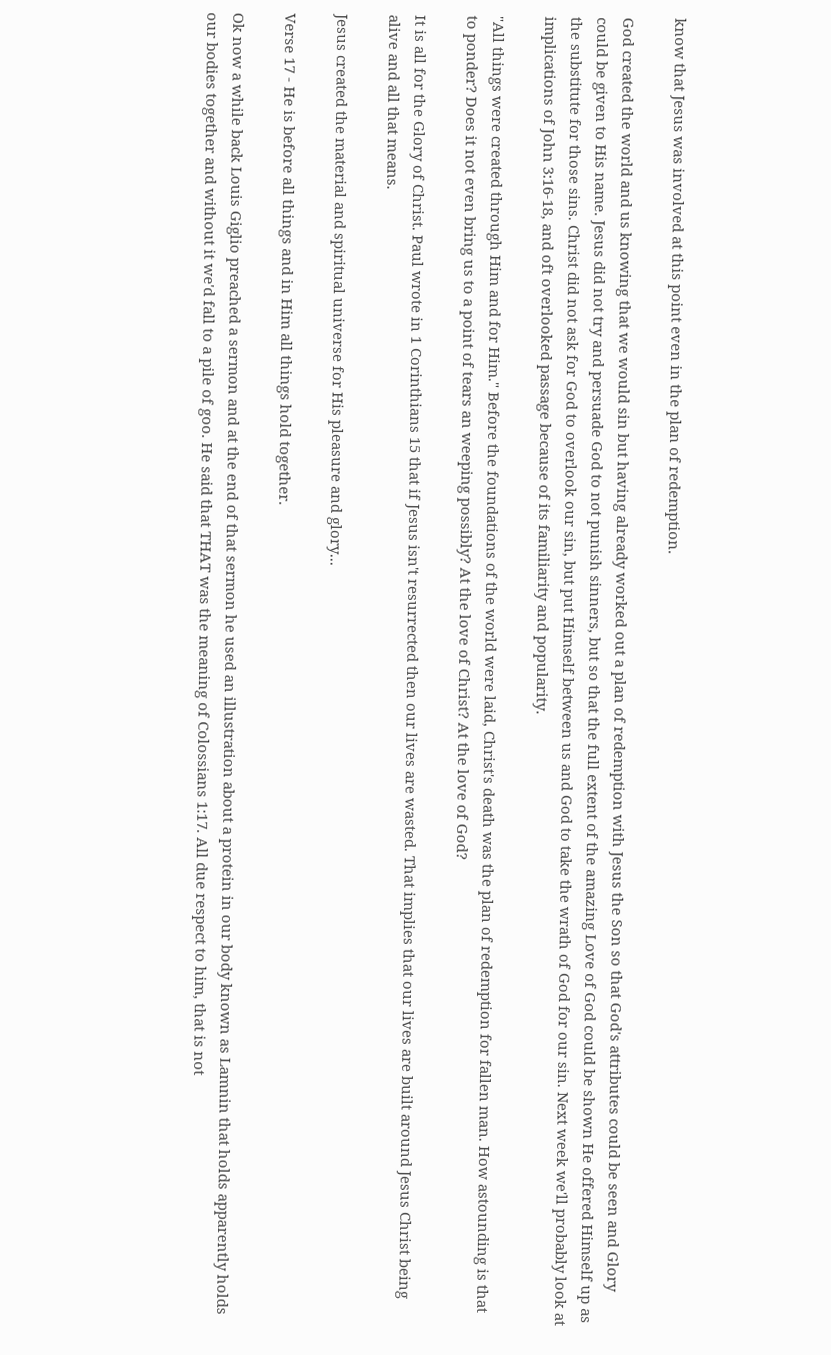know that Jesus was involved at this point even in the plan of redemption.

God created the world and us knowing that we would sin but having already worked out a plan of redemption with Jesus the Son so that God's attributes could be seen and Glory could be given to His name. Jesus did not try and persuade God to not punish sinners, but so that the full extent of the amazing Love of God could be shown He offered Himself up as the substitute for those sins. Christ did not ask for God to overlook our sin, but put Himself between us and God to take the wrath of God for our sin. Next week we'll probably look at implications of John 3:16-18, and oft overlooked passage because of its familiarity and popularity.

"All things were created through Him and for Him." Before the foundations of the world were laid, Christ's death was the plan of redemption for fallen man. How astounding is that to ponder? Does it not even bring us to a point of tears an weeping possibly? At the love of Christ? At the love of God?

It is all for the Glory of Christ. Paul wrote in 1 Corinthians 15 that if Jesus isn't resurrected then our lives are wasted. That implies that our lives are built around Jesus Christ being alive and all that means.

Jesus created the material and spiritual universe for His pleasure and glory...

Verse 17 - He is before all things and in Him all things hold together.

Ok now a while back Louis Giglio preached a sermon and at the end of that sermon he used an illustration about a protein in our body known as Lamnin that holds apparently holds our bodies together and without it we'd fall to a pile of goo. He said that THAT was the meaning of Colossians 1:17. All due respect to him, that is not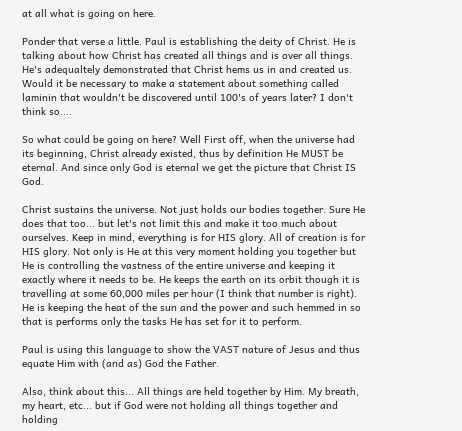at all what is going on here.

Ponder that verse a little. Paul is establishing the deity of Christ. He is talking about how Christ has created all things and is over all things. He's adequaltely demonstrated that Christ hems us in and created us. Would it be necessary to make a statement about something called laminin that wouldn't be discovered until 100's of years later? I don't think so....

So what could be going on here? Well First off, when the universe had its beginning, Christ already existed, thus by definition He MUST be eternal. And since only God is eternal we get the picture that Christ IS God.

Christ sustains the universe. Not just holds our bodies together. Sure He does that too... but let's not limit this and make it too much about ourselves. Keep in mind, everything is for HIS glory. All of creation is for HIS glory. Not only is He at this very moment holding you together but He is controlling the vastness of the entire universe and keeping it exactly where it needs to be. He keeps the earth on its orbit though it is travelling at some 60,000 miles per hour (I think that number is right). He is keeping the heat of the sun and the power and such hemmed in so that is performs only the tasks He has set for it to perform.

Paul is using this language to show the VAST nature of Jesus and thus equate Him with (and as) God the Father.

Also, think about this... All things are held together by Him. My breath, my heart, etc... but if God were not holding all things together and holding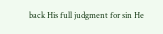back His full judgment for sin He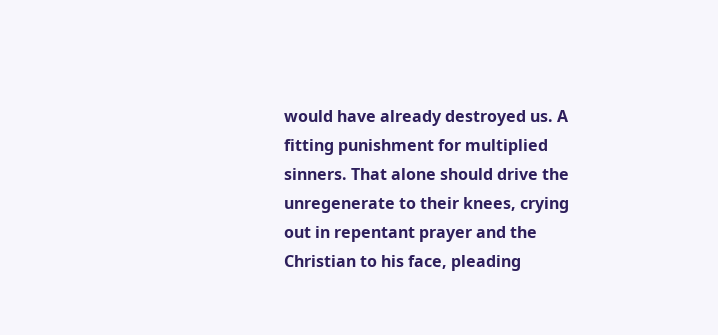would have already destroyed us. A fitting punishment for multiplied sinners. That alone should drive the unregenerate to their knees, crying out in repentant prayer and the Christian to his face, pleading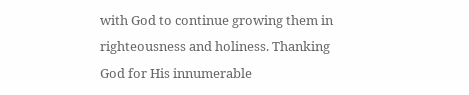with God to continue growing them in righteousness and holiness. Thanking God for His innumerable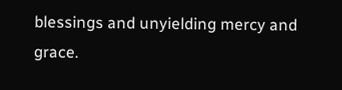blessings and unyielding mercy and grace.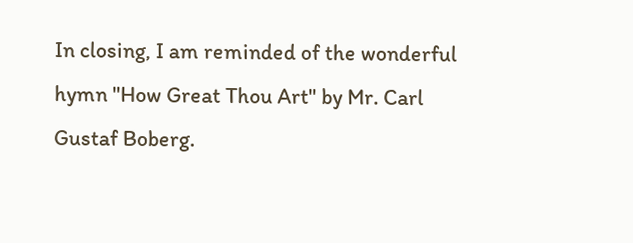In closing, I am reminded of the wonderful hymn "How Great Thou Art" by Mr. Carl Gustaf Boberg.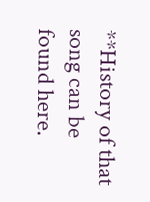**History of that song can be found here.